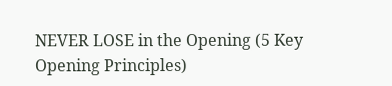NEVER LOSE in the Opening (5 Key Opening Principles)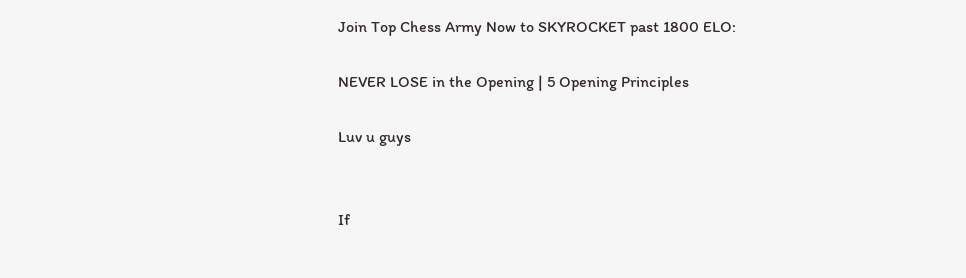Join Top Chess Army Now to SKYROCKET past 1800 ELO:

NEVER LOSE in the Opening | 5 Opening Principles

Luv u guys


If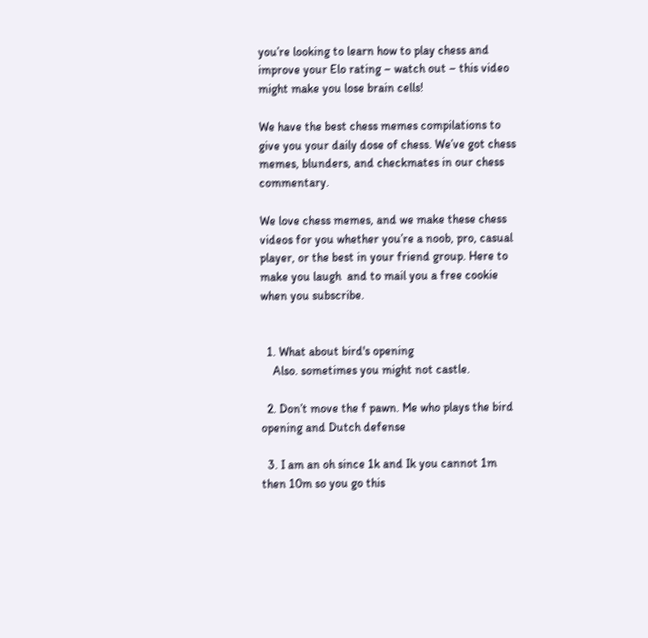you’re looking to learn how to play chess and improve your Elo rating – watch out – this video might make you lose brain cells!

We have the best chess memes compilations to give you your daily dose of chess. We’ve got chess memes, blunders, and checkmates in our chess commentary.

We love chess memes, and we make these chess videos for you whether you’re a noob, pro, casual player, or the best in your friend group. Here to make you laugh  and to mail you a free cookie when you subscribe.


  1. What about bird's opening
    Also. sometimes you might not castle.

  2. Don’t move the f pawn. Me who plays the bird opening and Dutch defense

  3. I am an oh since 1k and Ik you cannot 1m then 10m so you go this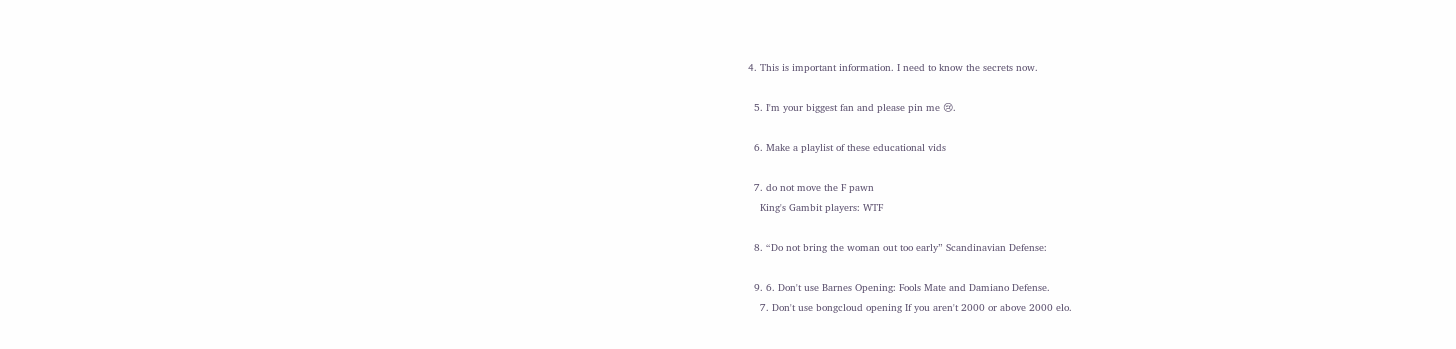4. This is important information. I need to know the secrets now.

  5. I'm your biggest fan and please pin me 😢.

  6. Make a playlist of these educational vids

  7. do not move the F pawn
    King's Gambit players: WTF

  8. “Do not bring the woman out too early” Scandinavian Defense:

  9. 6. Don't use Barnes Opening: Fools Mate and Damiano Defense.
    7. Don't use bongcloud opening If you aren't 2000 or above 2000 elo.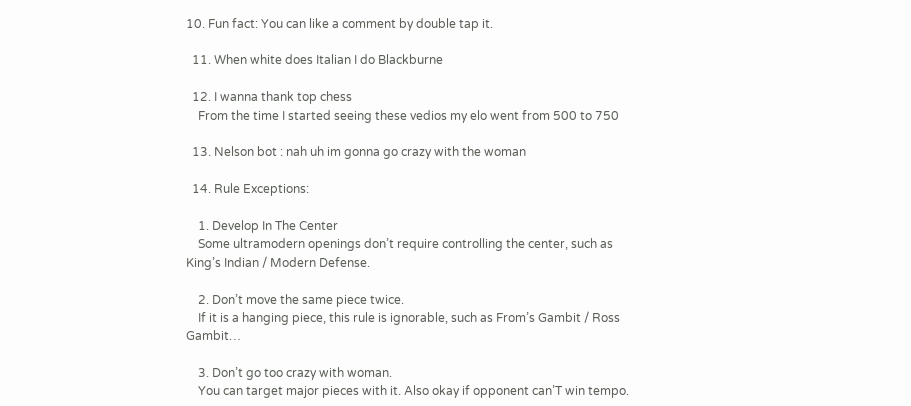10. Fun fact: You can like a comment by double tap it.

  11. When white does Italian I do Blackburne

  12. I wanna thank top chess
    From the time I started seeing these vedios my elo went from 500 to 750

  13. Nelson bot : nah uh im gonna go crazy with the woman

  14. Rule Exceptions:

    1. Develop In The Center
    Some ultramodern openings don’t require controlling the center, such as King’s Indian / Modern Defense.

    2. Don’t move the same piece twice.
    If it is a hanging piece, this rule is ignorable, such as From’s Gambit / Ross Gambit…

    3. Don’t go too crazy with woman.
    You can target major pieces with it. Also okay if opponent can’T win tempo.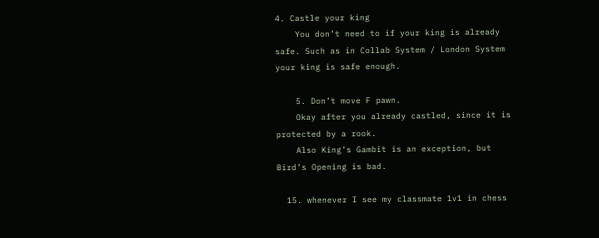4. Castle your king
    You don’t need to if your king is already safe. Such as in Collab System / London System your king is safe enough.

    5. Don’t move F pawn.
    Okay after you already castled, since it is protected by a rook.
    Also King’s Gambit is an exception, but Bird’s Opening is bad.

  15. whenever I see my classmate 1v1 in chess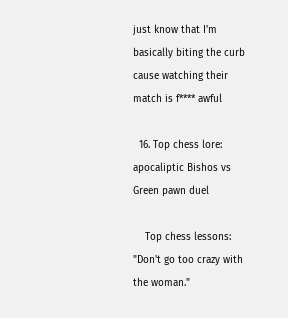just know that I'm basically biting the curb cause watching their match is f**** awful

  16. Top chess lore: apocaliptic Bishos vs Green pawn duel

    Top chess lessons: "Don't go too crazy with the woman."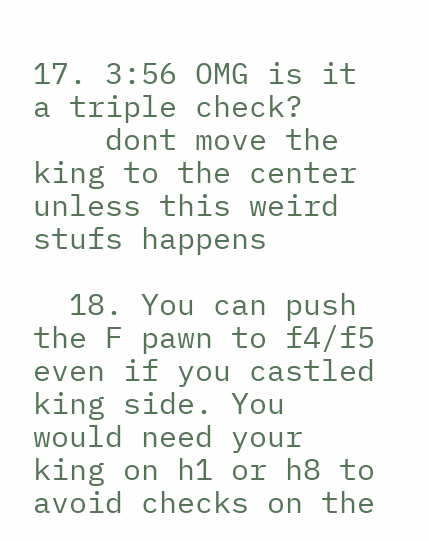17. 3:56 OMG is it a triple check?
    dont move the king to the center unless this weird stufs happens

  18. You can push the F pawn to f4/f5 even if you castled king side. You would need your king on h1 or h8 to avoid checks on the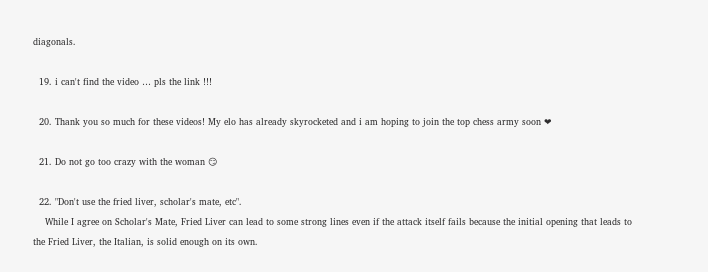diagonals.

  19. i can't find the video … pls the link !!!

  20. Thank you so much for these videos! My elo has already skyrocketed and i am hoping to join the top chess army soon ❤

  21. Do not go too crazy with the woman 😏

  22. "Don't use the fried liver, scholar's mate, etc".
    While I agree on Scholar's Mate, Fried Liver can lead to some strong lines even if the attack itself fails because the initial opening that leads to the Fried Liver, the Italian, is solid enough on its own.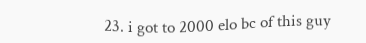23. i got to 2000 elo bc of this guy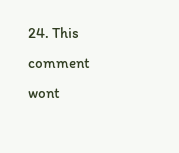24. This comment wont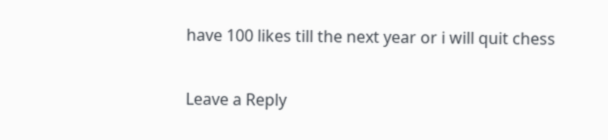have 100 likes till the next year or i will quit chess

Leave a Reply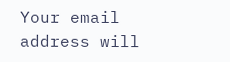Your email address will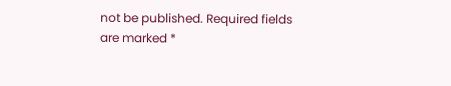not be published. Required fields are marked *